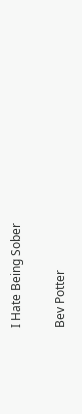I Hate Being Sober

Bev Potter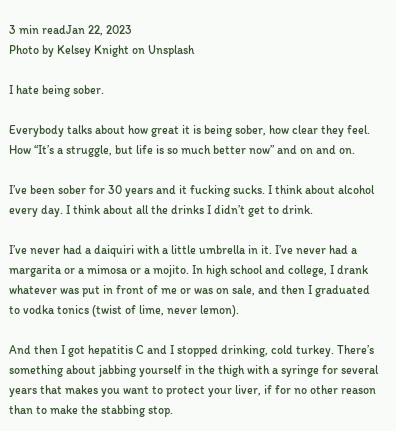3 min readJan 22, 2023
Photo by Kelsey Knight on Unsplash

I hate being sober.

Everybody talks about how great it is being sober, how clear they feel. How “It’s a struggle, but life is so much better now” and on and on.

I’ve been sober for 30 years and it fucking sucks. I think about alcohol every day. I think about all the drinks I didn’t get to drink.

I’ve never had a daiquiri with a little umbrella in it. I’ve never had a margarita or a mimosa or a mojito. In high school and college, I drank whatever was put in front of me or was on sale, and then I graduated to vodka tonics (twist of lime, never lemon).

And then I got hepatitis C and I stopped drinking, cold turkey. There’s something about jabbing yourself in the thigh with a syringe for several years that makes you want to protect your liver, if for no other reason than to make the stabbing stop.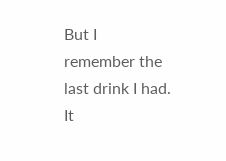But I remember the last drink I had. It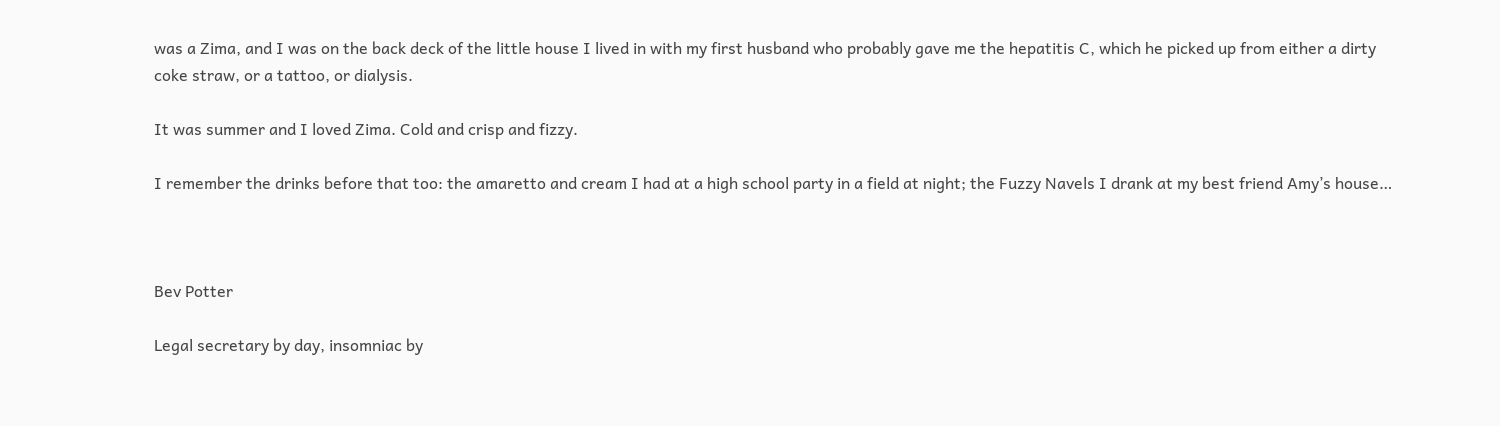was a Zima, and I was on the back deck of the little house I lived in with my first husband who probably gave me the hepatitis C, which he picked up from either a dirty coke straw, or a tattoo, or dialysis.

It was summer and I loved Zima. Cold and crisp and fizzy.

I remember the drinks before that too: the amaretto and cream I had at a high school party in a field at night; the Fuzzy Navels I drank at my best friend Amy’s house…



Bev Potter

Legal secretary by day, insomniac by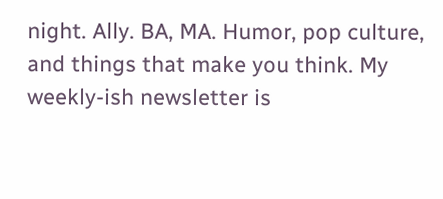night. Ally. BA, MA. Humor, pop culture, and things that make you think. My weekly-ish newsletter is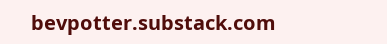bevpotter.substack.com